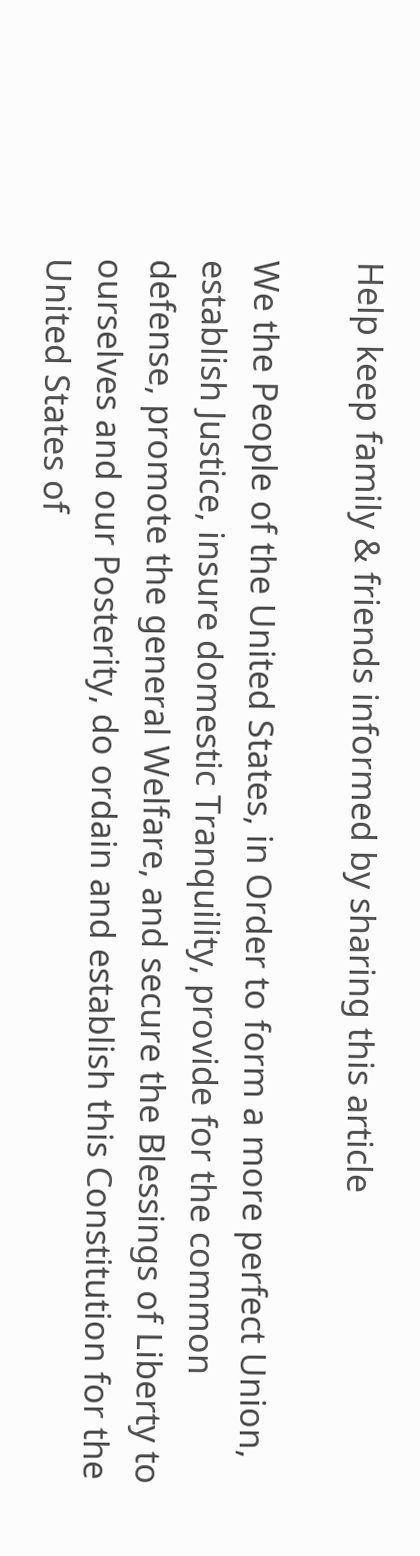Help keep family & friends informed by sharing this article

We the People of the United States, in Order to form a more perfect Union, establish Justice, insure domestic Tranquility, provide for the common defense, promote the general Welfare, and secure the Blessings of Liberty to ourselves and our Posterity, do ordain and establish this Constitution for the United States of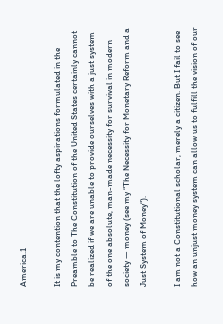America.1

It is my contention that the lofty aspirations formulated in the Preamble to The Constitution of the United States certainly cannot be realized if we are unable to provide ourselves with a just system of the one absolute, man-made necessity for survival in modern society — money (see my “The Necessity for Monetary Reform and a Just System of Money“).

I am not a Constitutional scholar, merely a citizen. But I fail to see how an unjust money system can allow us to fulfill the vision of our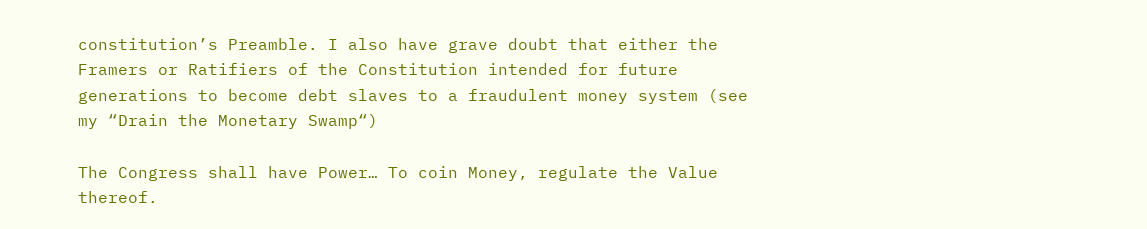constitution’s Preamble. I also have grave doubt that either the Framers or Ratifiers of the Constitution intended for future generations to become debt slaves to a fraudulent money system (see my “Drain the Monetary Swamp“)

The Congress shall have Power… To coin Money, regulate the Value thereof.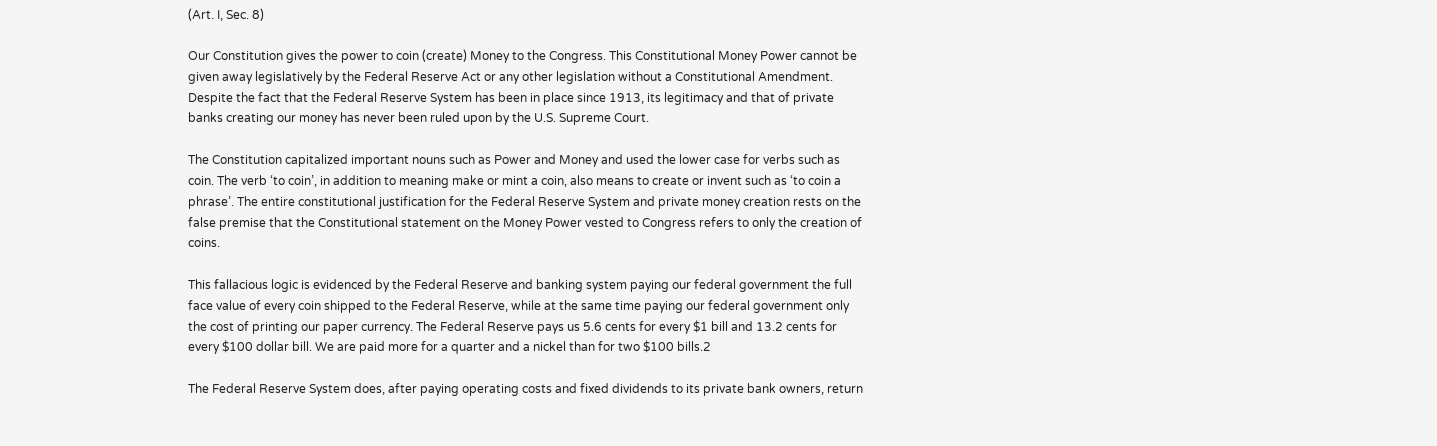(Art. I, Sec. 8)

Our Constitution gives the power to coin (create) Money to the Congress. This Constitutional Money Power cannot be given away legislatively by the Federal Reserve Act or any other legislation without a Constitutional Amendment. Despite the fact that the Federal Reserve System has been in place since 1913, its legitimacy and that of private banks creating our money has never been ruled upon by the U.S. Supreme Court.

The Constitution capitalized important nouns such as Power and Money and used the lower case for verbs such as coin. The verb ‘to coin’, in addition to meaning make or mint a coin, also means to create or invent such as ‘to coin a phrase’. The entire constitutional justification for the Federal Reserve System and private money creation rests on the false premise that the Constitutional statement on the Money Power vested to Congress refers to only the creation of coins.

This fallacious logic is evidenced by the Federal Reserve and banking system paying our federal government the full face value of every coin shipped to the Federal Reserve, while at the same time paying our federal government only the cost of printing our paper currency. The Federal Reserve pays us 5.6 cents for every $1 bill and 13.2 cents for every $100 dollar bill. We are paid more for a quarter and a nickel than for two $100 bills.2

The Federal Reserve System does, after paying operating costs and fixed dividends to its private bank owners, return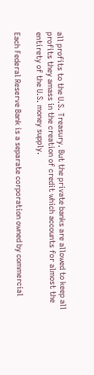all profits to the U.S. Treasury. But the private banks are allowed to keep all profits they amass in the creation of credit which accounts for almost the entirety of the U.S. money supply.

Each Federal Reserve Bank is a separate corporation owned by commercial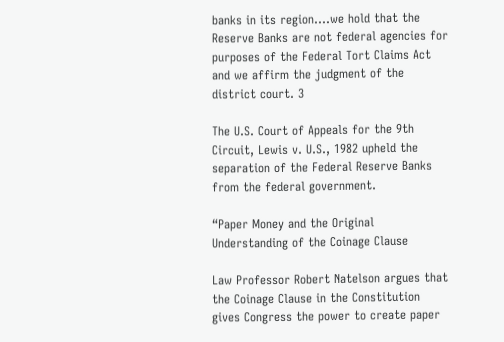banks in its region….we hold that the Reserve Banks are not federal agencies for purposes of the Federal Tort Claims Act and we affirm the judgment of the district court. 3

The U.S. Court of Appeals for the 9th Circuit, Lewis v. U.S., 1982 upheld the separation of the Federal Reserve Banks from the federal government.

“Paper Money and the Original Understanding of the Coinage Clause

Law Professor Robert Natelson argues that the Coinage Clause in the Constitution gives Congress the power to create paper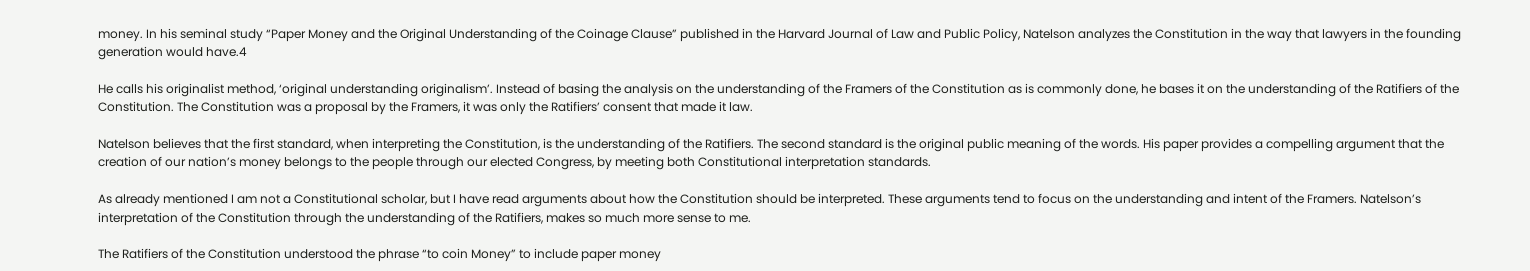money. In his seminal study “Paper Money and the Original Understanding of the Coinage Clause” published in the Harvard Journal of Law and Public Policy, Natelson analyzes the Constitution in the way that lawyers in the founding generation would have.4

He calls his originalist method, ‘original understanding originalism’. Instead of basing the analysis on the understanding of the Framers of the Constitution as is commonly done, he bases it on the understanding of the Ratifiers of the Constitution. The Constitution was a proposal by the Framers, it was only the Ratifiers’ consent that made it law.

Natelson believes that the first standard, when interpreting the Constitution, is the understanding of the Ratifiers. The second standard is the original public meaning of the words. His paper provides a compelling argument that the creation of our nation’s money belongs to the people through our elected Congress, by meeting both Constitutional interpretation standards.

As already mentioned I am not a Constitutional scholar, but I have read arguments about how the Constitution should be interpreted. These arguments tend to focus on the understanding and intent of the Framers. Natelson’s interpretation of the Constitution through the understanding of the Ratifiers, makes so much more sense to me.

The Ratifiers of the Constitution understood the phrase “to coin Money” to include paper money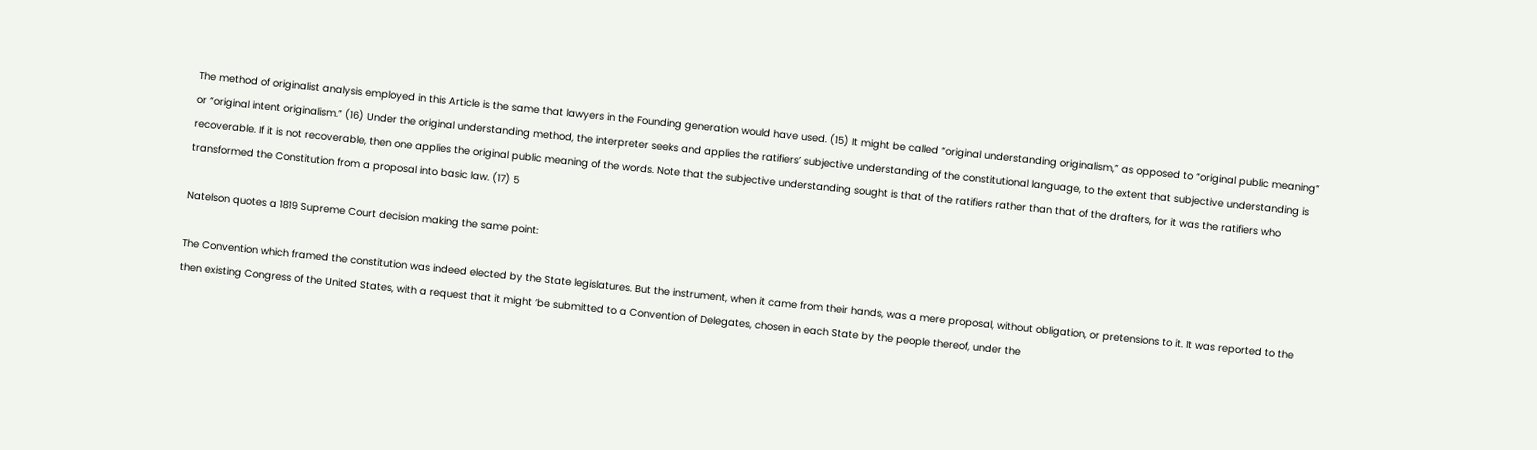The method of originalist analysis employed in this Article is the same that lawyers in the Founding generation would have used. (15) It might be called “original understanding originalism,” as opposed to “original public meaning” or “original intent originalism.” (16) Under the original understanding method, the interpreter seeks and applies the ratifiers’ subjective understanding of the constitutional language, to the extent that subjective understanding is recoverable. If it is not recoverable, then one applies the original public meaning of the words. Note that the subjective understanding sought is that of the ratifiers rather than that of the drafters, for it was the ratifiers who transformed the Constitution from a proposal into basic law. (17) 5

Natelson quotes a 1819 Supreme Court decision making the same point:

The Convention which framed the constitution was indeed elected by the State legislatures. But the instrument, when it came from their hands, was a mere proposal, without obligation, or pretensions to it. It was reported to the then existing Congress of the United States, with a request that it might ‘be submitted to a Convention of Delegates, chosen in each State by the people thereof, under the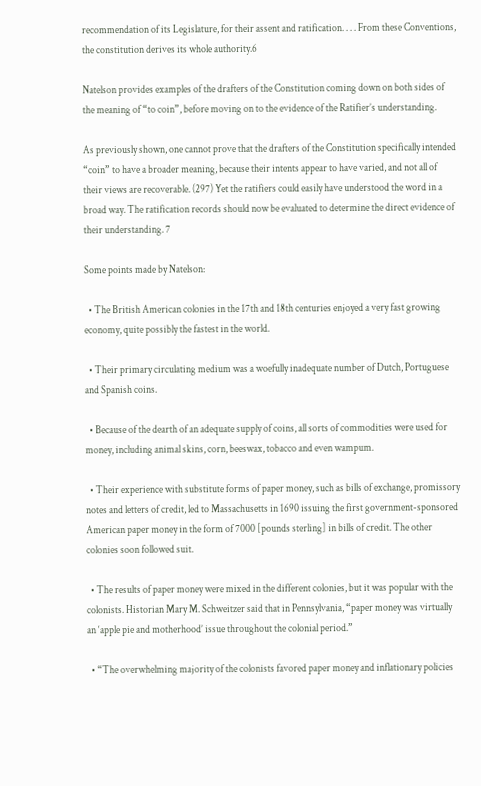recommendation of its Legislature, for their assent and ratification. . . . From these Conventions, the constitution derives its whole authority.6

Natelson provides examples of the drafters of the Constitution coming down on both sides of the meaning of “to coin”, before moving on to the evidence of the Ratifier’s understanding.

As previously shown, one cannot prove that the drafters of the Constitution specifically intended “coin” to have a broader meaning, because their intents appear to have varied, and not all of their views are recoverable. (297) Yet the ratifiers could easily have understood the word in a broad way. The ratification records should now be evaluated to determine the direct evidence of their understanding. 7

Some points made by Natelson:

  • The British American colonies in the 17th and 18th centuries enjoyed a very fast growing economy, quite possibly the fastest in the world.

  • Their primary circulating medium was a woefully inadequate number of Dutch, Portuguese and Spanish coins.

  • Because of the dearth of an adequate supply of coins, all sorts of commodities were used for money, including animal skins, corn, beeswax, tobacco and even wampum.

  • Their experience with substitute forms of paper money, such as bills of exchange, promissory notes and letters of credit, led to Massachusetts in 1690 issuing the first government-sponsored American paper money in the form of 7000 [pounds sterling] in bills of credit. The other colonies soon followed suit.

  • The results of paper money were mixed in the different colonies, but it was popular with the colonists. Historian Mary M. Schweitzer said that in Pennsylvania, “paper money was virtually an ‘apple pie and motherhood’ issue throughout the colonial period.”

  • “The overwhelming majority of the colonists favored paper money and inflationary policies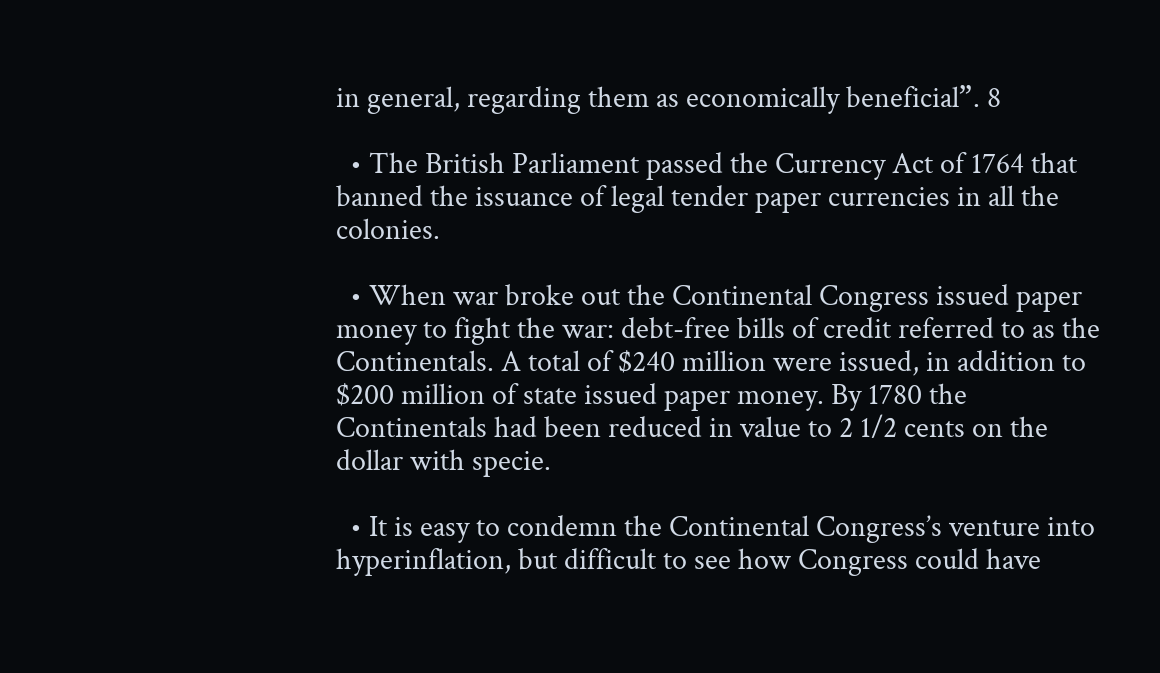in general, regarding them as economically beneficial”. 8

  • The British Parliament passed the Currency Act of 1764 that banned the issuance of legal tender paper currencies in all the colonies.

  • When war broke out the Continental Congress issued paper money to fight the war: debt-free bills of credit referred to as the Continentals. A total of $240 million were issued, in addition to $200 million of state issued paper money. By 1780 the Continentals had been reduced in value to 2 1/2 cents on the dollar with specie.

  • It is easy to condemn the Continental Congress’s venture into hyperinflation, but difficult to see how Congress could have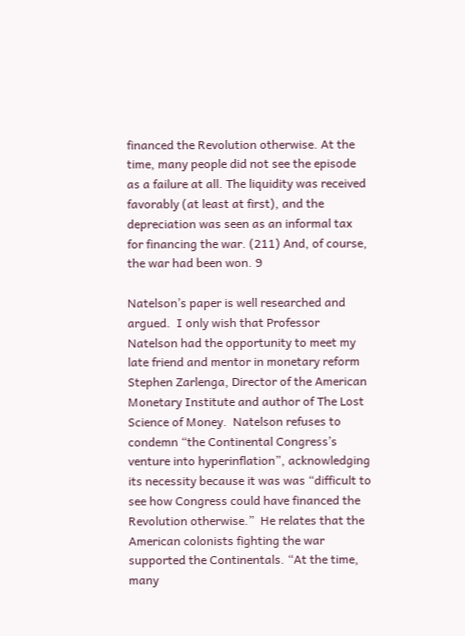financed the Revolution otherwise. At the time, many people did not see the episode as a failure at all. The liquidity was received favorably (at least at first), and the depreciation was seen as an informal tax for financing the war. (211) And, of course, the war had been won. 9

Natelson’s paper is well researched and argued.  I only wish that Professor Natelson had the opportunity to meet my late friend and mentor in monetary reform Stephen Zarlenga, Director of the American Monetary Institute and author of The Lost Science of Money.  Natelson refuses to condemn “the Continental Congress’s venture into hyperinflation”, acknowledging its necessity because it was was “difficult to see how Congress could have financed the Revolution otherwise.”  He relates that the American colonists fighting the war supported the Continentals. “At the time, many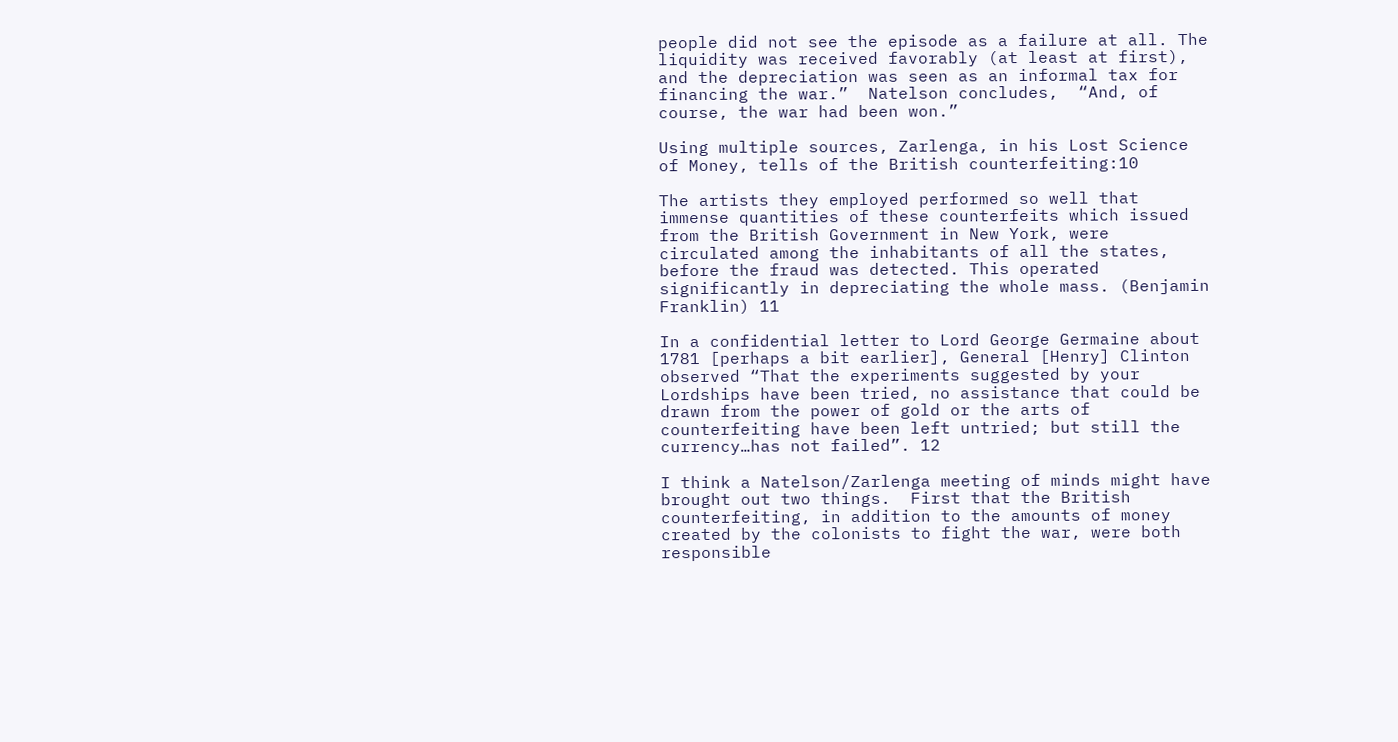people did not see the episode as a failure at all. The liquidity was received favorably (at least at first), and the depreciation was seen as an informal tax for financing the war.”  Natelson concludes,  “And, of course, the war had been won.”

Using multiple sources, Zarlenga, in his Lost Science of Money, tells of the British counterfeiting:10

The artists they employed performed so well that immense quantities of these counterfeits which issued from the British Government in New York, were circulated among the inhabitants of all the states, before the fraud was detected. This operated significantly in depreciating the whole mass. (Benjamin Franklin) 11

In a confidential letter to Lord George Germaine about 1781 [perhaps a bit earlier], General [Henry] Clinton observed “That the experiments suggested by your Lordships have been tried, no assistance that could be drawn from the power of gold or the arts of counterfeiting have been left untried; but still the currency…has not failed”. 12

I think a Natelson/Zarlenga meeting of minds might have brought out two things.  First that the British counterfeiting, in addition to the amounts of money created by the colonists to fight the war, were both responsible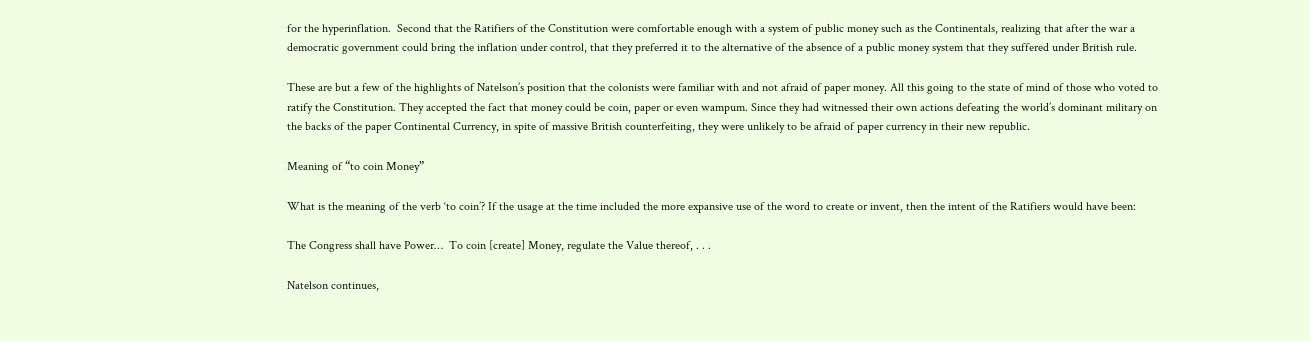for the hyperinflation.  Second that the Ratifiers of the Constitution were comfortable enough with a system of public money such as the Continentals, realizing that after the war a democratic government could bring the inflation under control, that they preferred it to the alternative of the absence of a public money system that they suffered under British rule.

These are but a few of the highlights of Natelson’s position that the colonists were familiar with and not afraid of paper money. All this going to the state of mind of those who voted to ratify the Constitution. They accepted the fact that money could be coin, paper or even wampum. Since they had witnessed their own actions defeating the world’s dominant military on the backs of the paper Continental Currency, in spite of massive British counterfeiting, they were unlikely to be afraid of paper currency in their new republic.

Meaning of “to coin Money”

What is the meaning of the verb ‘to coin’? If the usage at the time included the more expansive use of the word to create or invent, then the intent of the Ratifiers would have been:

The Congress shall have Power…  To coin [create] Money, regulate the Value thereof, . . .

Natelson continues,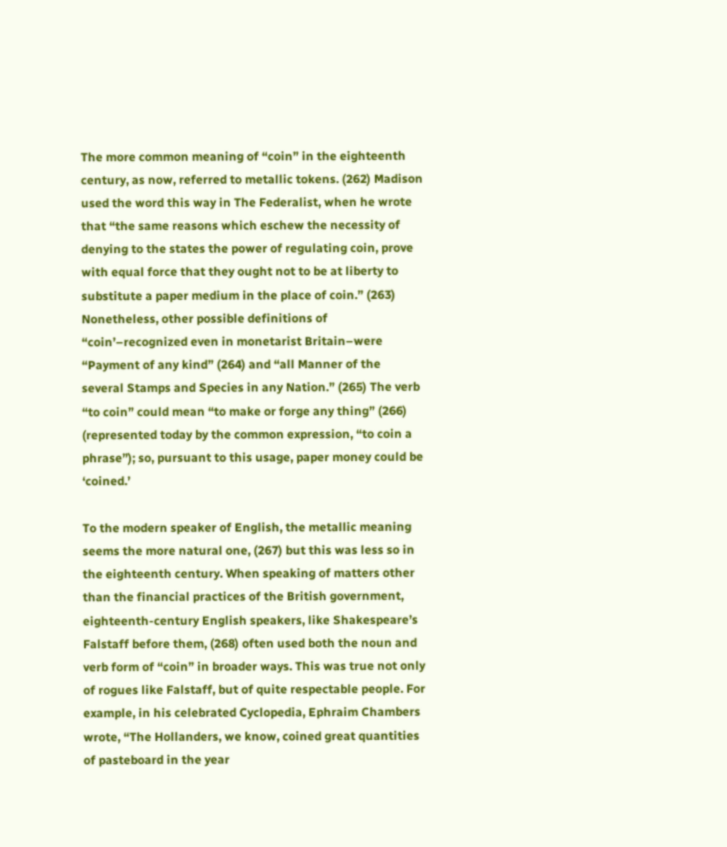The more common meaning of “coin” in the eighteenth century, as now, referred to metallic tokens. (262) Madison used the word this way in The Federalist, when he wrote that “the same reasons which eschew the necessity of denying to the states the power of regulating coin, prove with equal force that they ought not to be at liberty to substitute a paper medium in the place of coin.” (263) Nonetheless, other possible definitions of “coin’–recognized even in monetarist Britain–were “Payment of any kind” (264) and “all Manner of the several Stamps and Species in any Nation.” (265) The verb “to coin” could mean “to make or forge any thing” (266) (represented today by the common expression, “to coin a phrase”); so, pursuant to this usage, paper money could be ‘coined.’

To the modern speaker of English, the metallic meaning seems the more natural one, (267) but this was less so in the eighteenth century. When speaking of matters other than the financial practices of the British government, eighteenth-century English speakers, like Shakespeare’s Falstaff before them, (268) often used both the noun and verb form of “coin” in broader ways. This was true not only of rogues like Falstaff, but of quite respectable people. For example, in his celebrated Cyclopedia, Ephraim Chambers wrote, “The Hollanders, we know, coined great quantities of pasteboard in the year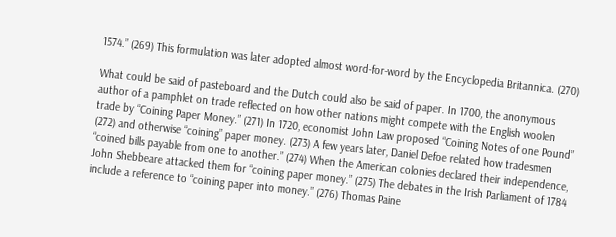1574.” (269) This formulation was later adopted almost word-for-word by the Encyclopedia Britannica. (270)

What could be said of pasteboard and the Dutch could also be said of paper. In 1700, the anonymous author of a pamphlet on trade reflected on how other nations might compete with the English woolen trade by “Coining Paper Money.” (271) In 1720, economist John Law proposed “Coining Notes of one Pound” (272) and otherwise “coining” paper money. (273) A few years later, Daniel Defoe related how tradesmen “coined bills payable from one to another.” (274) When the American colonies declared their independence, John Shebbeare attacked them for “coining paper money.” (275) The debates in the Irish Parliament of 1784 include a reference to “coining paper into money.” (276) Thomas Paine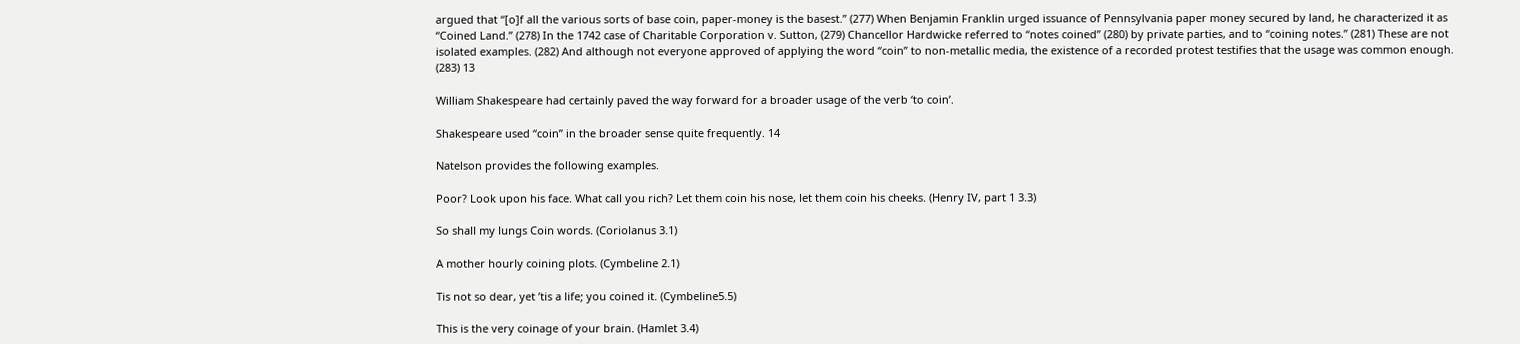argued that “[o]f all the various sorts of base coin, paper-money is the basest.” (277) When Benjamin Franklin urged issuance of Pennsylvania paper money secured by land, he characterized it as “Coined Land.” (278) In the 1742 case of Charitable Corporation v. Sutton, (279) Chancellor Hardwicke referred to “notes coined” (280) by private parties, and to “coining notes.” (281) These are not isolated examples. (282) And although not everyone approved of applying the word “coin” to non-metallic media, the existence of a recorded protest testifies that the usage was common enough. (283) 13

William Shakespeare had certainly paved the way forward for a broader usage of the verb ‘to coin’.

Shakespeare used “coin” in the broader sense quite frequently. 14

Natelson provides the following examples.

Poor? Look upon his face. What call you rich? Let them coin his nose, let them coin his cheeks. (Henry IV, part 1 3.3)

So shall my lungs Coin words. (Coriolanus 3.1)

A mother hourly coining plots. (Cymbeline 2.1)

Tis not so dear, yet ’tis a life; you coined it. (Cymbeline5.5)

This is the very coinage of your brain. (Hamlet 3.4)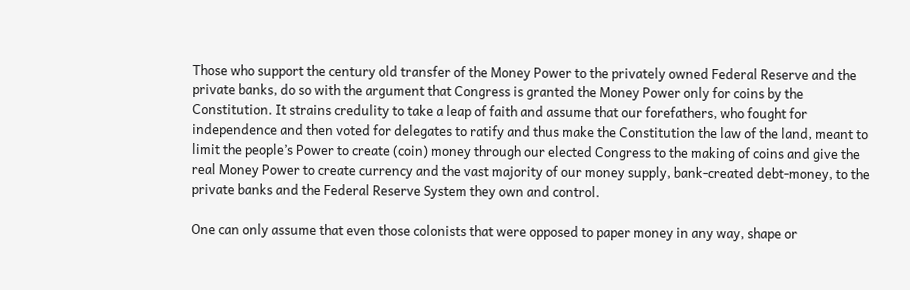Those who support the century old transfer of the Money Power to the privately owned Federal Reserve and the private banks, do so with the argument that Congress is granted the Money Power only for coins by the Constitution. It strains credulity to take a leap of faith and assume that our forefathers, who fought for independence and then voted for delegates to ratify and thus make the Constitution the law of the land, meant to limit the people’s Power to create (coin) money through our elected Congress to the making of coins and give the real Money Power to create currency and the vast majority of our money supply, bank-created debt-money, to the private banks and the Federal Reserve System they own and control.

One can only assume that even those colonists that were opposed to paper money in any way, shape or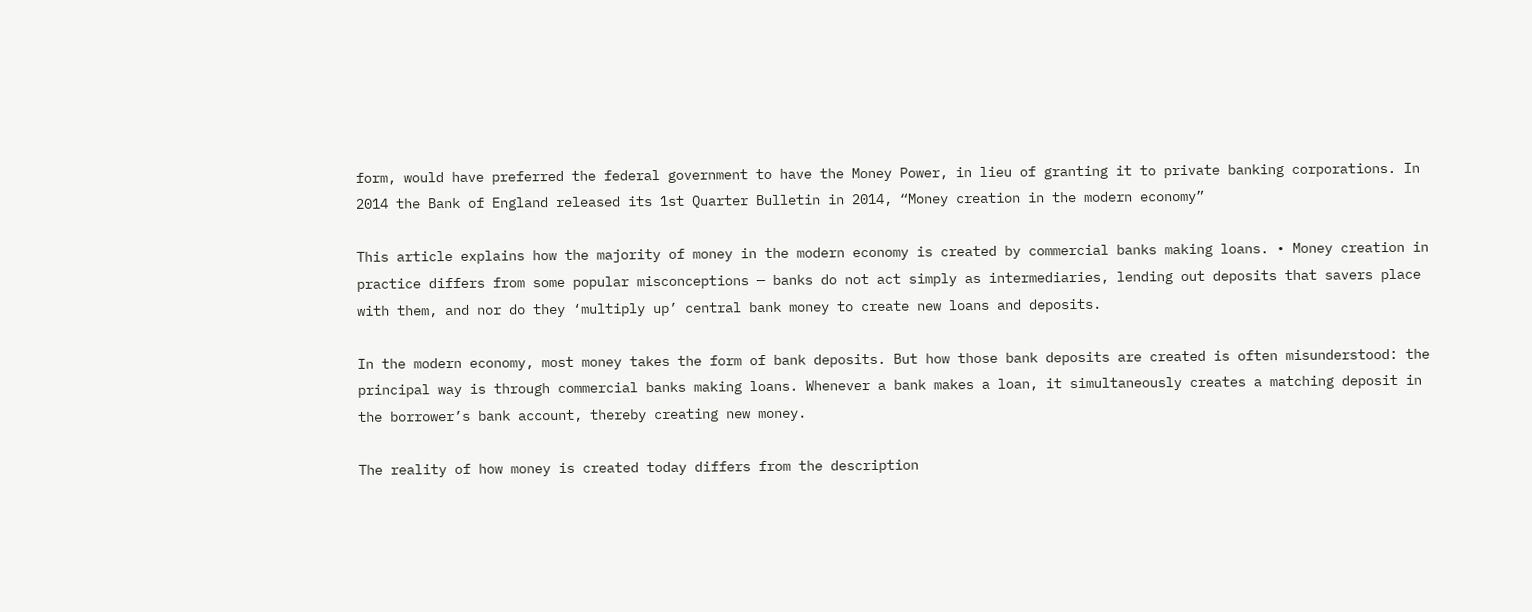form, would have preferred the federal government to have the Money Power, in lieu of granting it to private banking corporations. In 2014 the Bank of England released its 1st Quarter Bulletin in 2014, “Money creation in the modern economy”

This article explains how the majority of money in the modern economy is created by commercial banks making loans. • Money creation in practice differs from some popular misconceptions — banks do not act simply as intermediaries, lending out deposits that savers place with them, and nor do they ‘multiply up’ central bank money to create new loans and deposits.

In the modern economy, most money takes the form of bank deposits. But how those bank deposits are created is often misunderstood: the principal way is through commercial banks making loans. Whenever a bank makes a loan, it simultaneously creates a matching deposit in the borrower’s bank account, thereby creating new money.

The reality of how money is created today differs from the description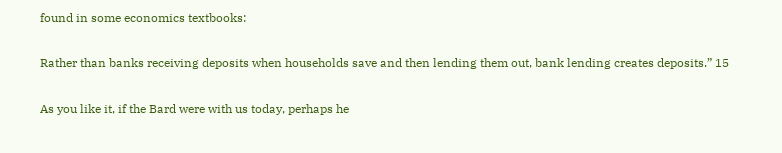found in some economics textbooks:

Rather than banks receiving deposits when households save and then lending them out, bank lending creates deposits.” 15

As you like it, if the Bard were with us today, perhaps he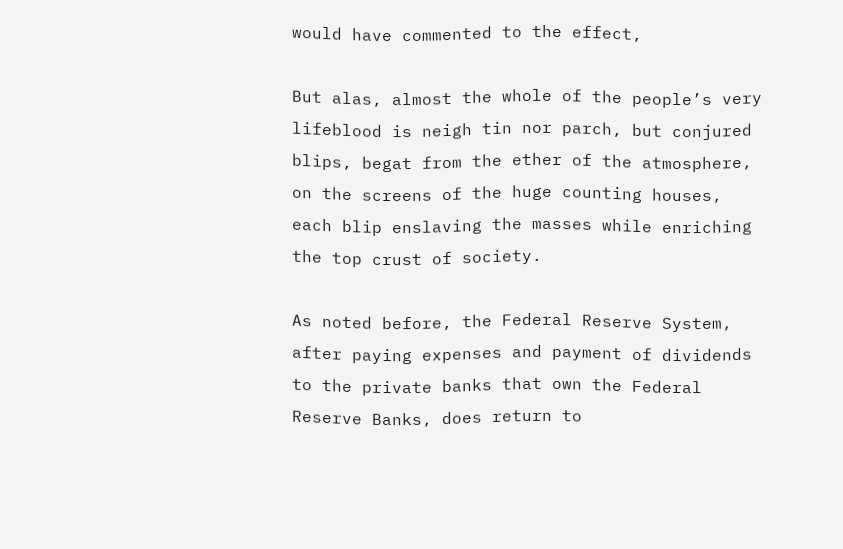would have commented to the effect,

But alas, almost the whole of the people’s very lifeblood is neigh tin nor parch, but conjured blips, begat from the ether of the atmosphere, on the screens of the huge counting houses, each blip enslaving the masses while enriching the top crust of society.

As noted before, the Federal Reserve System, after paying expenses and payment of dividends to the private banks that own the Federal Reserve Banks, does return to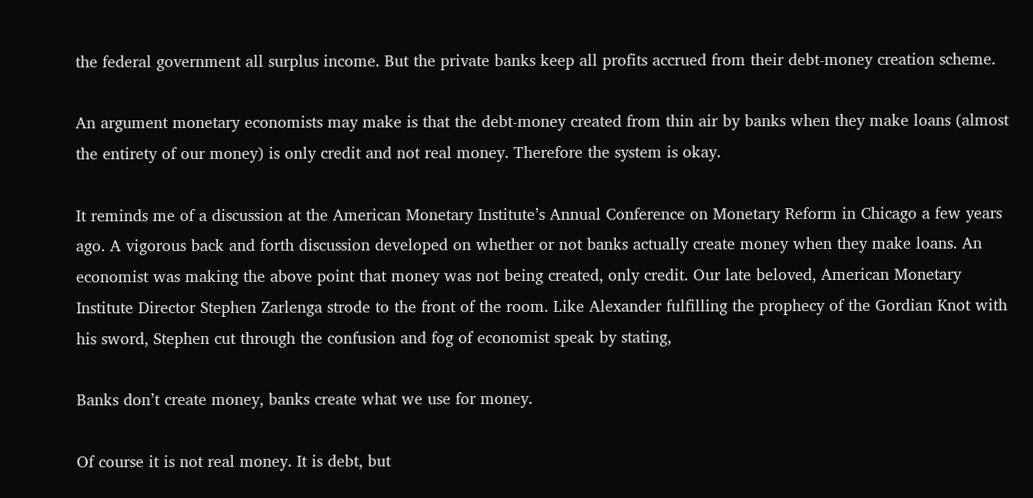the federal government all surplus income. But the private banks keep all profits accrued from their debt-money creation scheme.

An argument monetary economists may make is that the debt-money created from thin air by banks when they make loans (almost the entirety of our money) is only credit and not real money. Therefore the system is okay.

It reminds me of a discussion at the American Monetary Institute’s Annual Conference on Monetary Reform in Chicago a few years ago. A vigorous back and forth discussion developed on whether or not banks actually create money when they make loans. An economist was making the above point that money was not being created, only credit. Our late beloved, American Monetary Institute Director Stephen Zarlenga strode to the front of the room. Like Alexander fulfilling the prophecy of the Gordian Knot with his sword, Stephen cut through the confusion and fog of economist speak by stating,

Banks don’t create money, banks create what we use for money.

Of course it is not real money. It is debt, but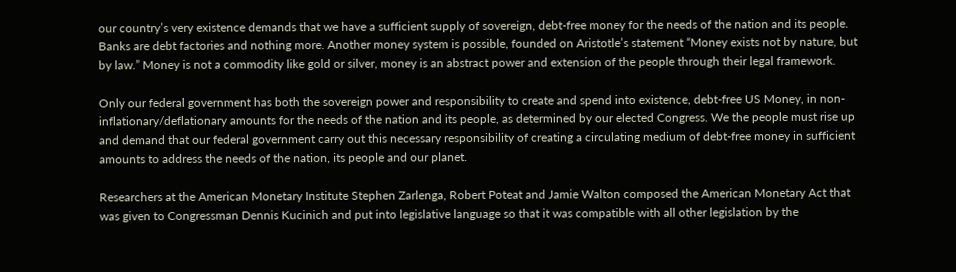our country’s very existence demands that we have a sufficient supply of sovereign, debt-free money for the needs of the nation and its people. Banks are debt factories and nothing more. Another money system is possible, founded on Aristotle’s statement “Money exists not by nature, but by law.” Money is not a commodity like gold or silver, money is an abstract power and extension of the people through their legal framework.

Only our federal government has both the sovereign power and responsibility to create and spend into existence, debt-free US Money, in non-inflationary/deflationary amounts for the needs of the nation and its people, as determined by our elected Congress. We the people must rise up and demand that our federal government carry out this necessary responsibility of creating a circulating medium of debt-free money in sufficient amounts to address the needs of the nation, its people and our planet.

Researchers at the American Monetary Institute Stephen Zarlenga, Robert Poteat and Jamie Walton composed the American Monetary Act that was given to Congressman Dennis Kucinich and put into legislative language so that it was compatible with all other legislation by the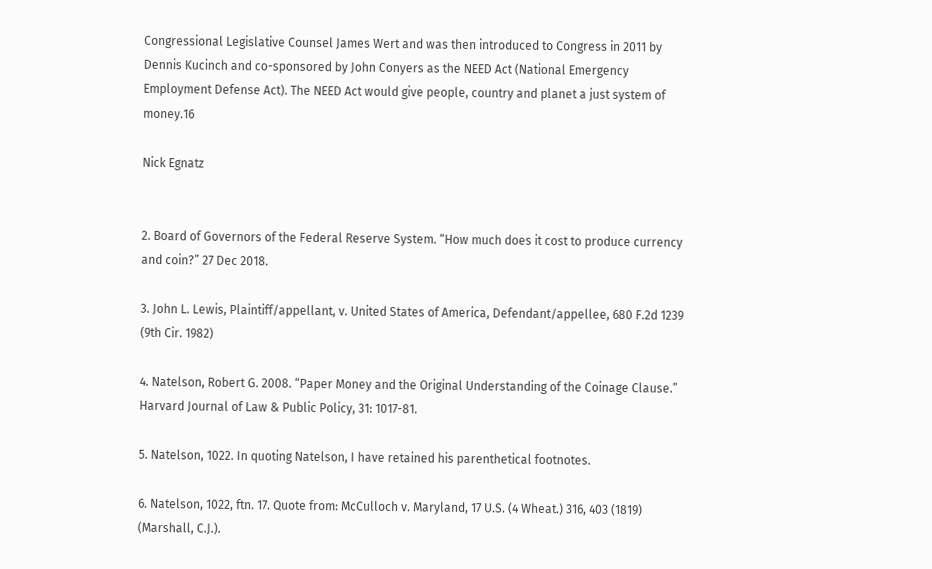Congressional Legislative Counsel James Wert and was then introduced to Congress in 2011 by Dennis Kucinch and co-sponsored by John Conyers as the NEED Act (National Emergency Employment Defense Act). The NEED Act would give people, country and planet a just system of money.16

Nick Egnatz


2. Board of Governors of the Federal Reserve System. “How much does it cost to produce currency and coin?” 27 Dec 2018.

3. John L. Lewis, Plaintiff/appellant, v. United States of America, Defendant/appellee, 680 F.2d 1239 (9th Cir. 1982)

4. Natelson, Robert G. 2008. “Paper Money and the Original Understanding of the Coinage Clause.” Harvard Journal of Law & Public Policy, 31: 1017-81.

5. Natelson, 1022. In quoting Natelson, I have retained his parenthetical footnotes.

6. Natelson, 1022, ftn. 17. Quote from: McCulloch v. Maryland, 17 U.S. (4 Wheat.) 316, 403 (1819) (Marshall, C.J.).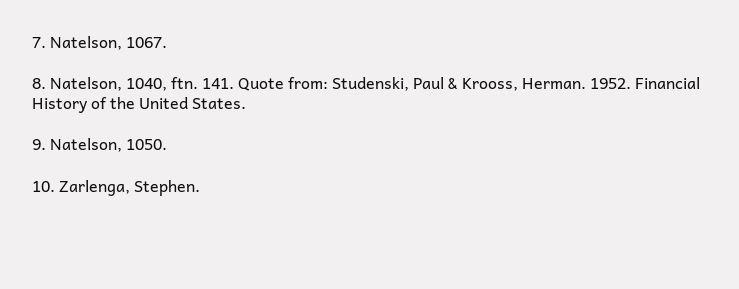7. Natelson, 1067.

8. Natelson, 1040, ftn. 141. Quote from: Studenski, Paul & Krooss, Herman. 1952. Financial History of the United States.

9. Natelson, 1050.

10. Zarlenga, Stephen.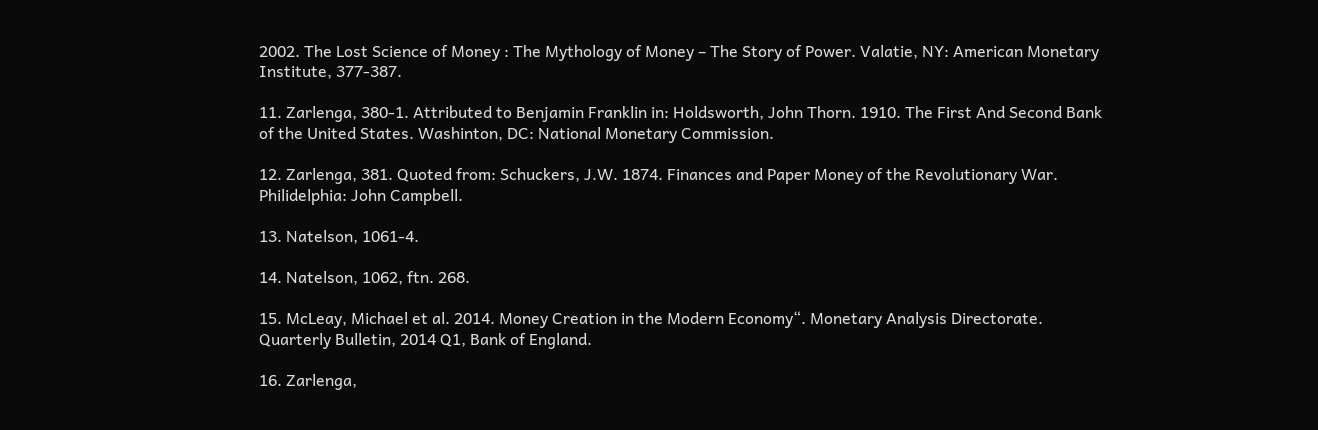2002. The Lost Science of Money : The Mythology of Money – The Story of Power. Valatie, NY: American Monetary Institute, 377-387.

11. Zarlenga, 380-1. Attributed to Benjamin Franklin in: Holdsworth, John Thorn. 1910. The First And Second Bank of the United States. Washinton, DC: National Monetary Commission.

12. Zarlenga, 381. Quoted from: Schuckers, J.W. 1874. Finances and Paper Money of the Revolutionary War. Philidelphia: John Campbell.

13. Natelson, 1061-4.

14. Natelson, 1062, ftn. 268.

15. McLeay, Michael et al. 2014. Money Creation in the Modern Economy“. Monetary Analysis Directorate. Quarterly Bulletin, 2014 Q1, Bank of England.

16. Zarlenga,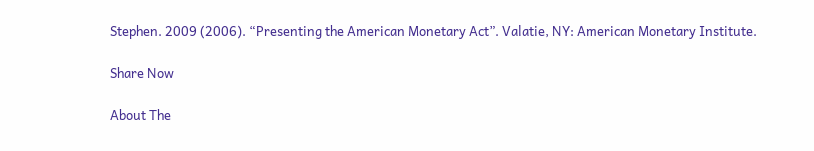Stephen. 2009 (2006). “Presenting the American Monetary Act”. Valatie, NY: American Monetary Institute.

Share Now

About The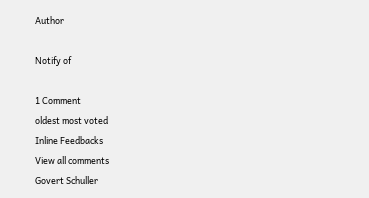Author

Notify of

1 Comment
oldest most voted
Inline Feedbacks
View all comments
Govert Schuller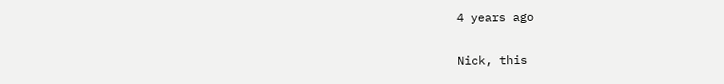4 years ago

Nick, this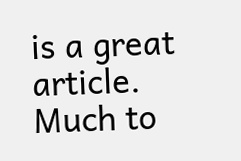is a great article. Much to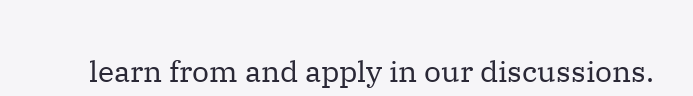learn from and apply in our discussions.